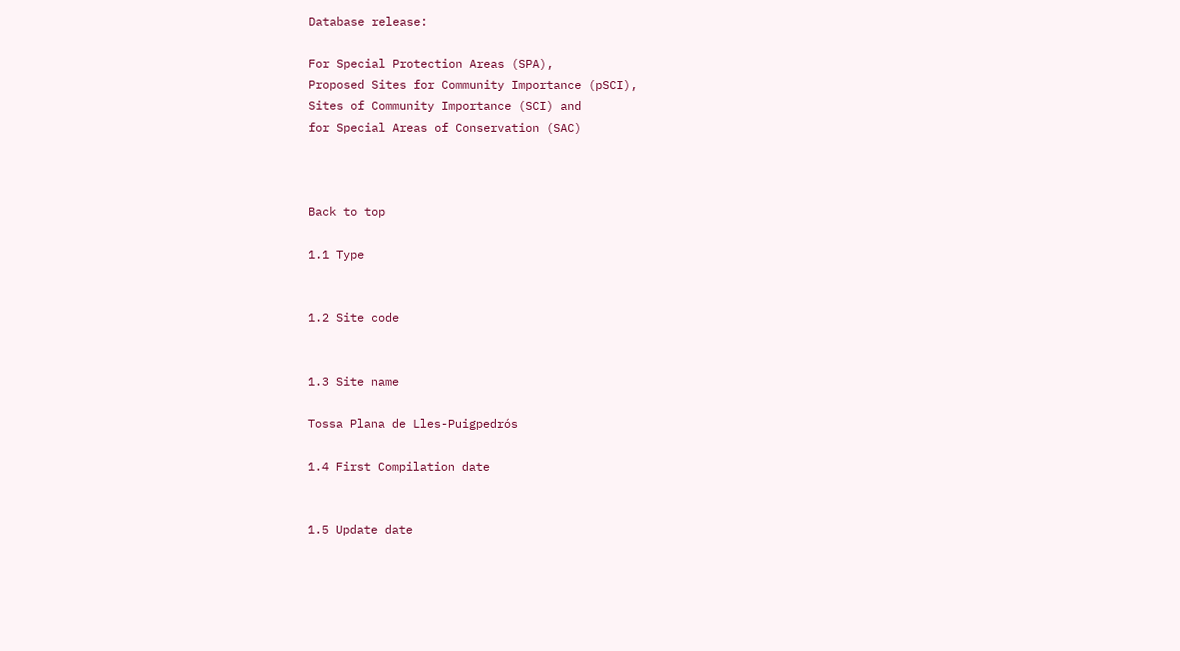Database release:

For Special Protection Areas (SPA),
Proposed Sites for Community Importance (pSCI),
Sites of Community Importance (SCI) and
for Special Areas of Conservation (SAC)



Back to top

1.1 Type


1.2 Site code


1.3 Site name

Tossa Plana de Lles-Puigpedrós

1.4 First Compilation date


1.5 Update date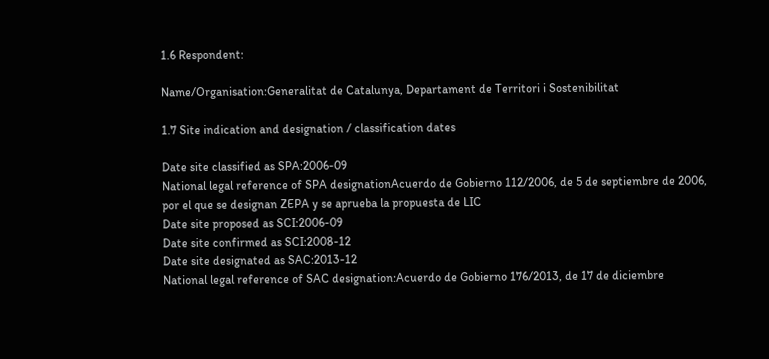1.6 Respondent:

Name/Organisation:Generalitat de Catalunya, Departament de Territori i Sostenibilitat

1.7 Site indication and designation / classification dates

Date site classified as SPA:2006-09
National legal reference of SPA designationAcuerdo de Gobierno 112/2006, de 5 de septiembre de 2006, por el que se designan ZEPA y se aprueba la propuesta de LIC
Date site proposed as SCI:2006-09
Date site confirmed as SCI:2008-12
Date site designated as SAC:2013-12
National legal reference of SAC designation:Acuerdo de Gobierno 176/2013, de 17 de diciembre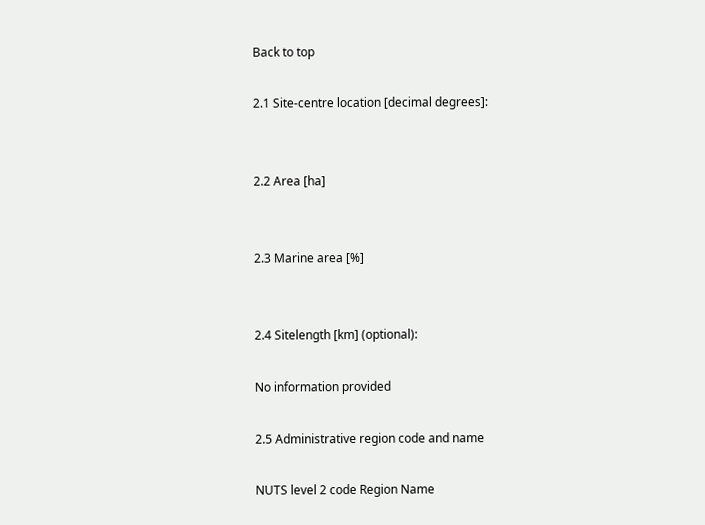Back to top

2.1 Site-centre location [decimal degrees]:


2.2 Area [ha]


2.3 Marine area [%]


2.4 Sitelength [km] (optional):

No information provided

2.5 Administrative region code and name

NUTS level 2 code Region Name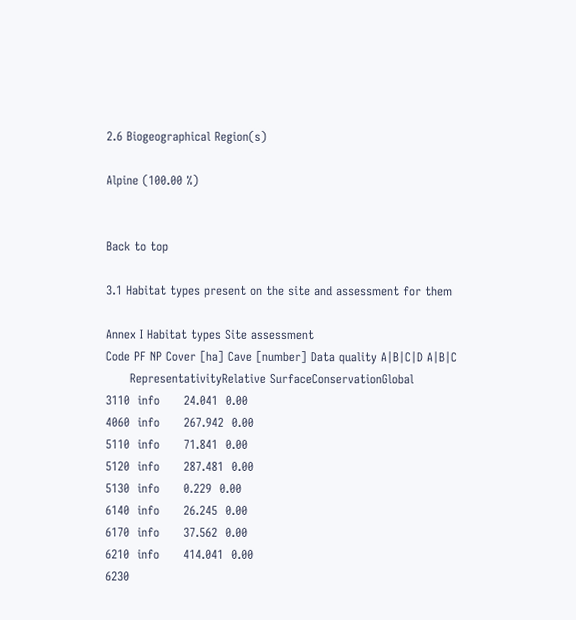2.6 Biogeographical Region(s)

Alpine (100.00 %)


Back to top

3.1 Habitat types present on the site and assessment for them

Annex I Habitat types Site assessment
Code PF NP Cover [ha] Cave [number] Data quality A|B|C|D A|B|C
      RepresentativityRelative SurfaceConservationGlobal
3110  info      24.041  0.00
4060  info      267.942  0.00
5110  info      71.841  0.00
5120  info      287.481  0.00
5130  info      0.229  0.00
6140  info      26.245  0.00
6170  info      37.562  0.00
6210  info      414.041  0.00
6230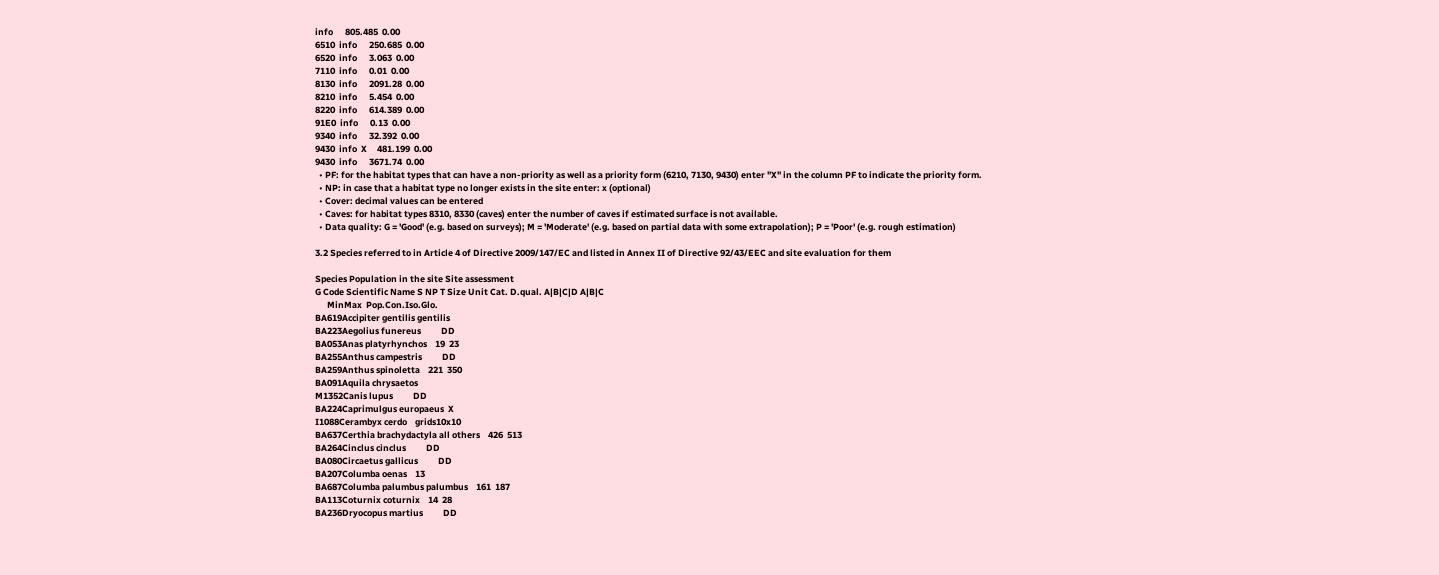info      805.485  0.00
6510  info      250.685  0.00
6520  info      3.063  0.00
7110  info      0.01  0.00
8130  info      2091.28  0.00
8210  info      5.454  0.00
8220  info      614.389  0.00
91E0  info      0.13  0.00
9340  info      32.392  0.00
9430  info  X     481.199  0.00
9430  info      3671.74  0.00
  • PF: for the habitat types that can have a non-priority as well as a priority form (6210, 7130, 9430) enter "X" in the column PF to indicate the priority form.
  • NP: in case that a habitat type no longer exists in the site enter: x (optional)
  • Cover: decimal values can be entered
  • Caves: for habitat types 8310, 8330 (caves) enter the number of caves if estimated surface is not available.
  • Data quality: G = 'Good' (e.g. based on surveys); M = 'Moderate' (e.g. based on partial data with some extrapolation); P = 'Poor' (e.g. rough estimation)

3.2 Species referred to in Article 4 of Directive 2009/147/EC and listed in Annex II of Directive 92/43/EEC and site evaluation for them

Species Population in the site Site assessment
G Code Scientific Name S NP T Size Unit Cat. D.qual. A|B|C|D A|B|C
      MinMax  Pop.Con.Iso.Glo.
BA619Accipiter gentilis gentilis
BA223Aegolius funereus          DD
BA053Anas platyrhynchos    19  23
BA255Anthus campestris          DD
BA259Anthus spinoletta    221  350
BA091Aquila chrysaetos
M1352Canis lupus          DD
BA224Caprimulgus europaeus  X
I1088Cerambyx cerdo    grids10x10
BA637Certhia brachydactyla all others    426  513
BA264Cinclus cinclus          DD
BA080Circaetus gallicus          DD
BA207Columba oenas    13
BA687Columba palumbus palumbus    161  187
BA113Coturnix coturnix    14  28
BA236Dryocopus martius          DD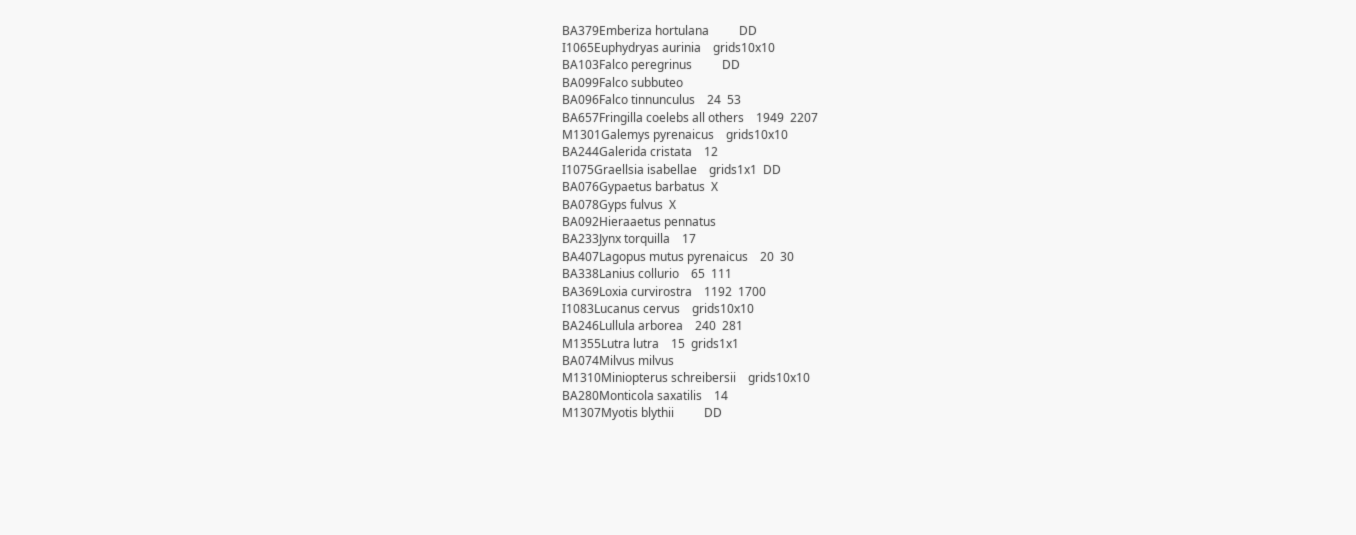BA379Emberiza hortulana          DD
I1065Euphydryas aurinia    grids10x10
BA103Falco peregrinus          DD
BA099Falco subbuteo
BA096Falco tinnunculus    24  53
BA657Fringilla coelebs all others    1949  2207
M1301Galemys pyrenaicus    grids10x10
BA244Galerida cristata    12
I1075Graellsia isabellae    grids1x1  DD
BA076Gypaetus barbatus  X
BA078Gyps fulvus  X
BA092Hieraaetus pennatus
BA233Jynx torquilla    17
BA407Lagopus mutus pyrenaicus    20  30
BA338Lanius collurio    65  111
BA369Loxia curvirostra    1192  1700
I1083Lucanus cervus    grids10x10
BA246Lullula arborea    240  281
M1355Lutra lutra    15  grids1x1
BA074Milvus milvus
M1310Miniopterus schreibersii    grids10x10
BA280Monticola saxatilis    14
M1307Myotis blythii          DD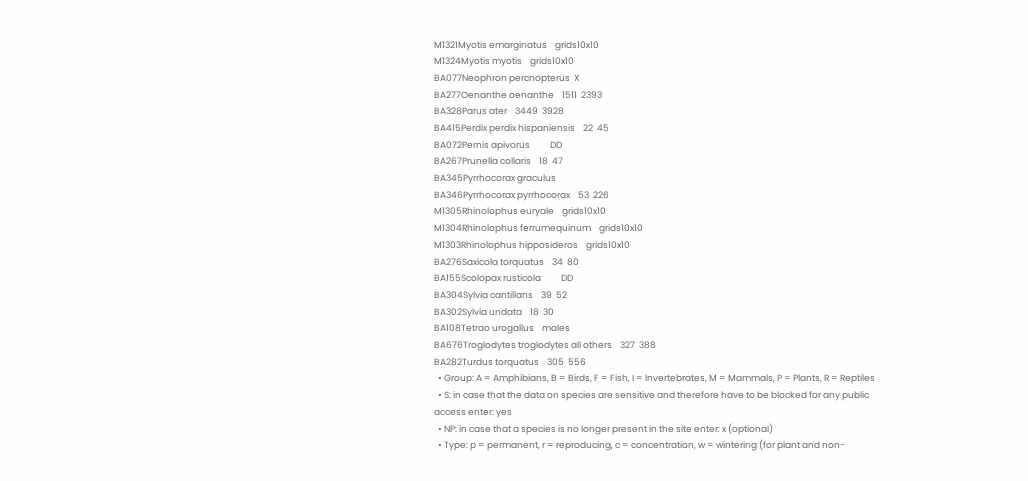M1321Myotis emarginatus    grids10x10
M1324Myotis myotis    grids10x10
BA077Neophron percnopterus  X
BA277Oenanthe oenanthe    1511  2393
BA328Parus ater    3449  3928
BA415Perdix perdix hispaniensis    22  45
BA072Pernis apivorus          DD
BA267Prunella collaris    18  47
BA345Pyrrhocorax graculus
BA346Pyrrhocorax pyrrhocorax    53  226
M1305Rhinolophus euryale    grids10x10
M1304Rhinolophus ferrumequinum    grids10x10
M1303Rhinolophus hipposideros    grids10x10
BA276Saxicola torquatus    34  80
BA155Scolopax rusticola          DD
BA304Sylvia cantillans    39  52
BA302Sylvia undata    18  30
BA108Tetrao urogallus    males
BA676Troglodytes troglodytes all others    327  388
BA282Turdus torquatus    305  556
  • Group: A = Amphibians, B = Birds, F = Fish, I = Invertebrates, M = Mammals, P = Plants, R = Reptiles
  • S: in case that the data on species are sensitive and therefore have to be blocked for any public access enter: yes
  • NP: in case that a species is no longer present in the site enter: x (optional)
  • Type: p = permanent, r = reproducing, c = concentration, w = wintering (for plant and non-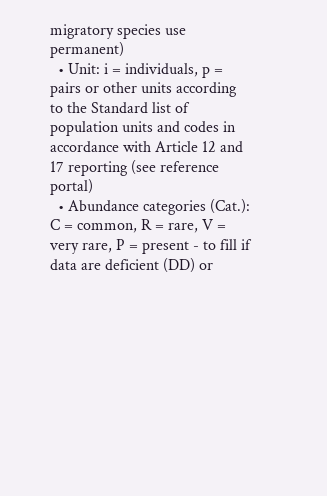migratory species use permanent)
  • Unit: i = individuals, p = pairs or other units according to the Standard list of population units and codes in accordance with Article 12 and 17 reporting (see reference portal)
  • Abundance categories (Cat.): C = common, R = rare, V = very rare, P = present - to fill if data are deficient (DD) or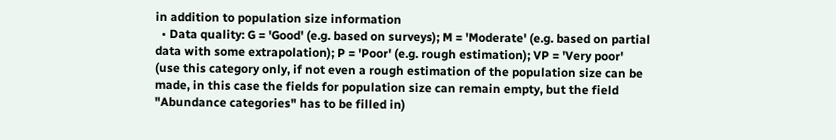in addition to population size information
  • Data quality: G = 'Good' (e.g. based on surveys); M = 'Moderate' (e.g. based on partial data with some extrapolation); P = 'Poor' (e.g. rough estimation); VP = 'Very poor' (use this category only, if not even a rough estimation of the population size can be made, in this case the fields for population size can remain empty, but the field "Abundance categories" has to be filled in)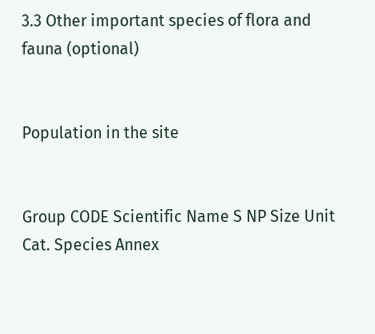3.3 Other important species of flora and fauna (optional)


Population in the site


Group CODE Scientific Name S NP Size Unit Cat. Species Annex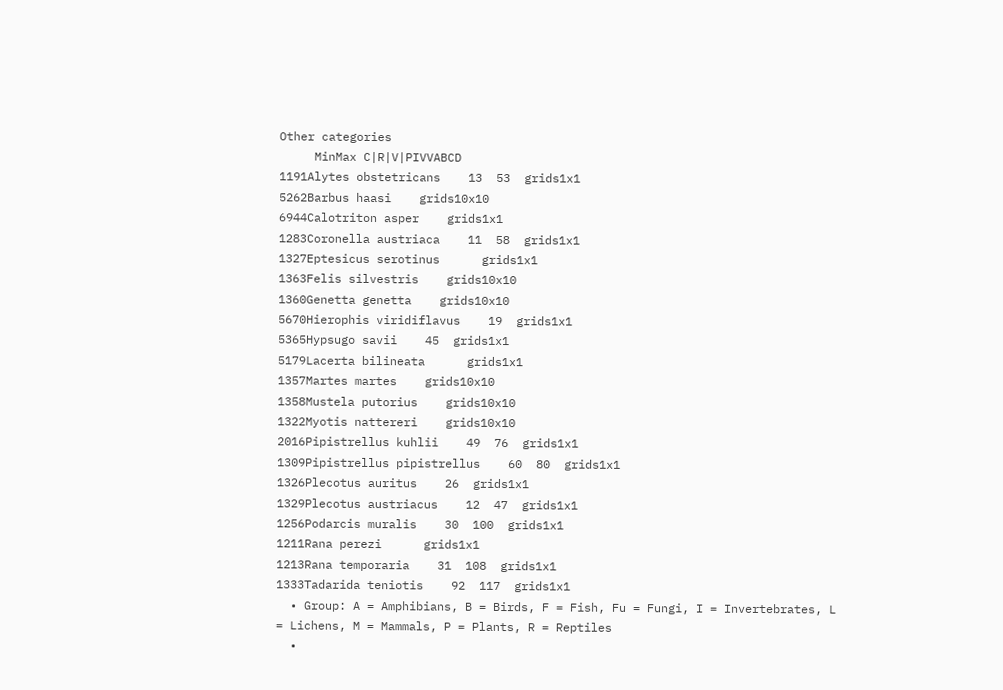Other categories
     MinMax C|R|V|PIVVABCD
1191Alytes obstetricans    13  53  grids1x1
5262Barbus haasi    grids10x10
6944Calotriton asper    grids1x1
1283Coronella austriaca    11  58  grids1x1
1327Eptesicus serotinus      grids1x1
1363Felis silvestris    grids10x10
1360Genetta genetta    grids10x10
5670Hierophis viridiflavus    19  grids1x1
5365Hypsugo savii    45  grids1x1
5179Lacerta bilineata      grids1x1
1357Martes martes    grids10x10
1358Mustela putorius    grids10x10
1322Myotis nattereri    grids10x10
2016Pipistrellus kuhlii    49  76  grids1x1
1309Pipistrellus pipistrellus    60  80  grids1x1
1326Plecotus auritus    26  grids1x1
1329Plecotus austriacus    12  47  grids1x1
1256Podarcis muralis    30  100  grids1x1
1211Rana perezi      grids1x1
1213Rana temporaria    31  108  grids1x1
1333Tadarida teniotis    92  117  grids1x1
  • Group: A = Amphibians, B = Birds, F = Fish, Fu = Fungi, I = Invertebrates, L = Lichens, M = Mammals, P = Plants, R = Reptiles
  •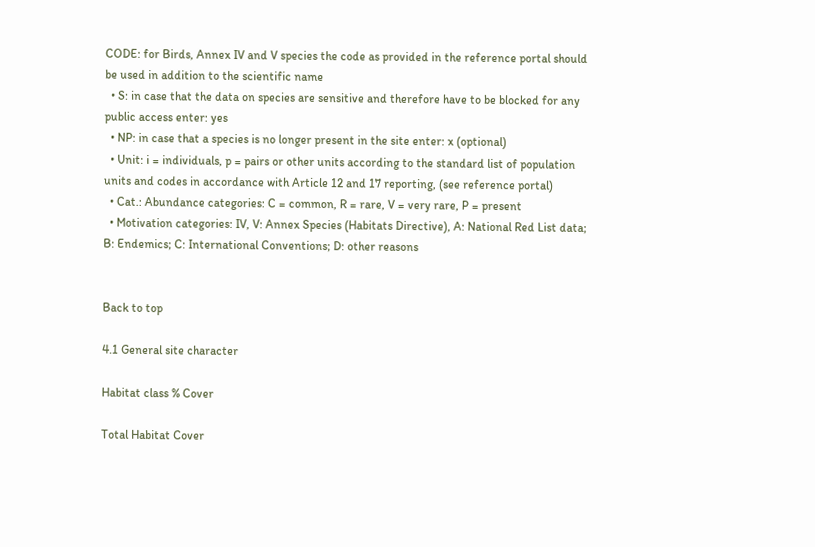CODE: for Birds, Annex IV and V species the code as provided in the reference portal should be used in addition to the scientific name
  • S: in case that the data on species are sensitive and therefore have to be blocked for any public access enter: yes
  • NP: in case that a species is no longer present in the site enter: x (optional)
  • Unit: i = individuals, p = pairs or other units according to the standard list of population units and codes in accordance with Article 12 and 17 reporting, (see reference portal)
  • Cat.: Abundance categories: C = common, R = rare, V = very rare, P = present
  • Motivation categories: IV, V: Annex Species (Habitats Directive), A: National Red List data; B: Endemics; C: International Conventions; D: other reasons


Back to top

4.1 General site character

Habitat class % Cover

Total Habitat Cover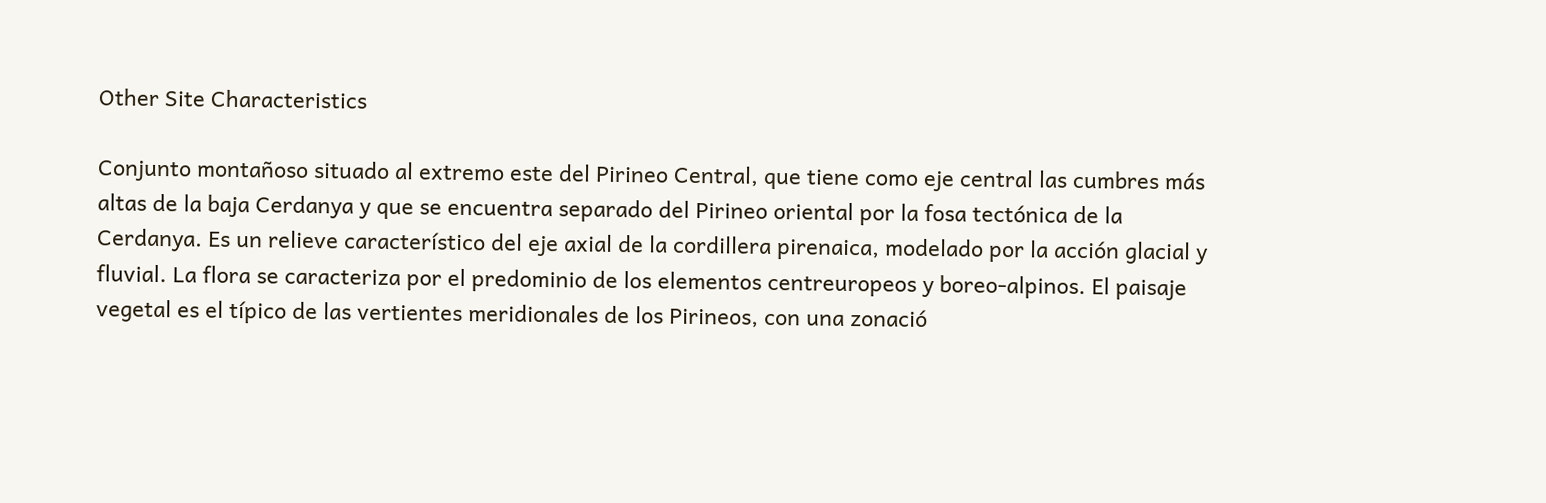Other Site Characteristics

Conjunto montañoso situado al extremo este del Pirineo Central, que tiene como eje central las cumbres más altas de la baja Cerdanya y que se encuentra separado del Pirineo oriental por la fosa tectónica de la Cerdanya. Es un relieve característico del eje axial de la cordillera pirenaica, modelado por la acción glacial y fluvial. La flora se caracteriza por el predominio de los elementos centreuropeos y boreo-alpinos. El paisaje vegetal es el típico de las vertientes meridionales de los Pirineos, con una zonació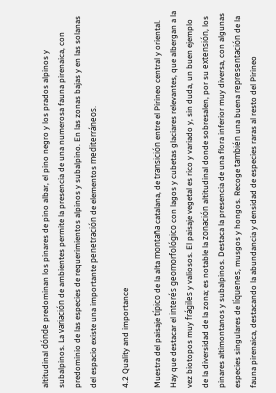altitudinal dónde predominan los pinares de pino albar, el pino negro y los prados alpinos y subalpinos. La variación de ambientes permite la presencia de una numerosa fauna pirenaica, con predominio de las especies de requerimientos alpinos y subalpino. En las zonas bajas y en las solanas del espacio existe una importante penetración de elementos mediterráneos.

4.2 Quality and importance

Muestra del paisaje típico de la alta montaña catalana, de transición entre el Pirineo central y oriental. Hay que destacar el interés geomorfológico con lagos y cubetas glaciares relevantes, que albergan a la vez biotopos muy frágiles y valiosos. El paisaje vegetal es rico y variado y, sin duda, un buen ejemplo de la diversidad de la zona; es notable la zonación altitudinal donde sobresalen, por su extensión, los pinares altimontanos y subalpinos. Destaca la presencia de una flora inferior muy diversa, con algunas especies singulares de líquenes, musgos y hongos. Recoge también una buena representación de la fauna pirenaica, destacando la abundancia y densidad de especies raras al resto del Pirineo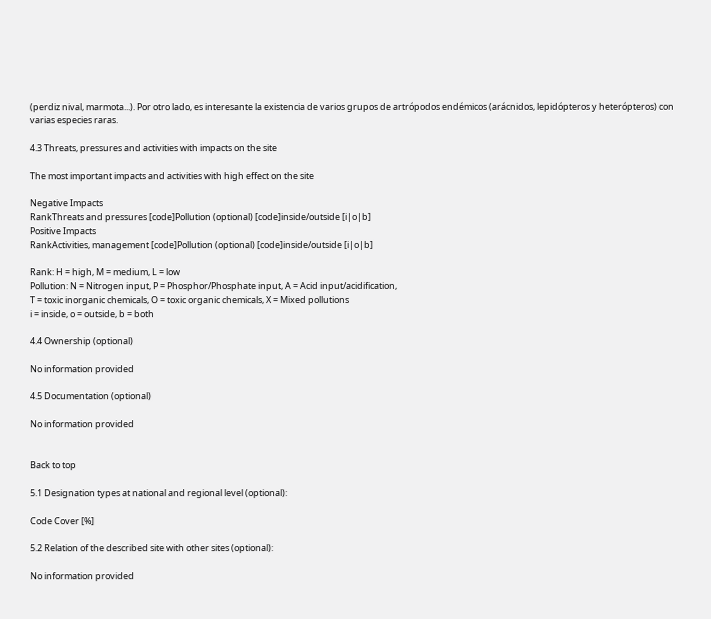(perdiz nival, marmota...). Por otro lado, es interesante la existencia de varios grupos de artrópodos endémicos (arácnidos, lepidópteros y heterópteros) con varias especies raras.

4.3 Threats, pressures and activities with impacts on the site

The most important impacts and activities with high effect on the site

Negative Impacts
RankThreats and pressures [code]Pollution (optional) [code]inside/outside [i|o|b]
Positive Impacts
RankActivities, management [code]Pollution (optional) [code]inside/outside [i|o|b]

Rank: H = high, M = medium, L = low
Pollution: N = Nitrogen input, P = Phosphor/Phosphate input, A = Acid input/acidification,
T = toxic inorganic chemicals, O = toxic organic chemicals, X = Mixed pollutions
i = inside, o = outside, b = both

4.4 Ownership (optional)

No information provided

4.5 Documentation (optional)

No information provided


Back to top

5.1 Designation types at national and regional level (optional):

Code Cover [%]

5.2 Relation of the described site with other sites (optional):

No information provided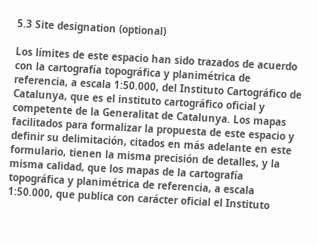5.3 Site designation (optional)

Los límites de este espacio han sido trazados de acuerdo con la cartografía topográfica y planimétrica de referencia, a escala 1:50.000, del Instituto Cartográfico de Catalunya, que es el instituto cartográfico oficial y competente de la Generalitat de Catalunya. Los mapas facilitados para formalizar la propuesta de este espacio y definir su delimitación, citados en más adelante en este formulario, tienen la misma precisión de detalles, y la misma calidad, que los mapas de la cartografía topográfica y planimétrica de referencia, a escala 1:50.000, que publica con carácter oficial el Instituto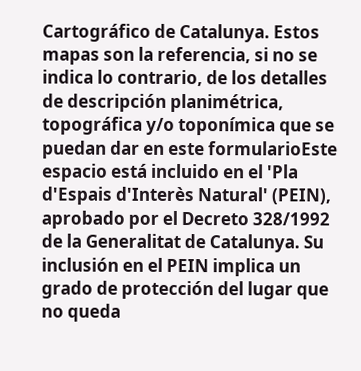Cartográfico de Catalunya. Estos mapas son la referencia, si no se indica lo contrario, de los detalles de descripción planimétrica, topográfica y/o toponímica que se puedan dar en este formularioEste espacio está incluido en el 'Pla d'Espais d'Interès Natural' (PEIN), aprobado por el Decreto 328/1992 de la Generalitat de Catalunya. Su inclusión en el PEIN implica un grado de protección del lugar que no queda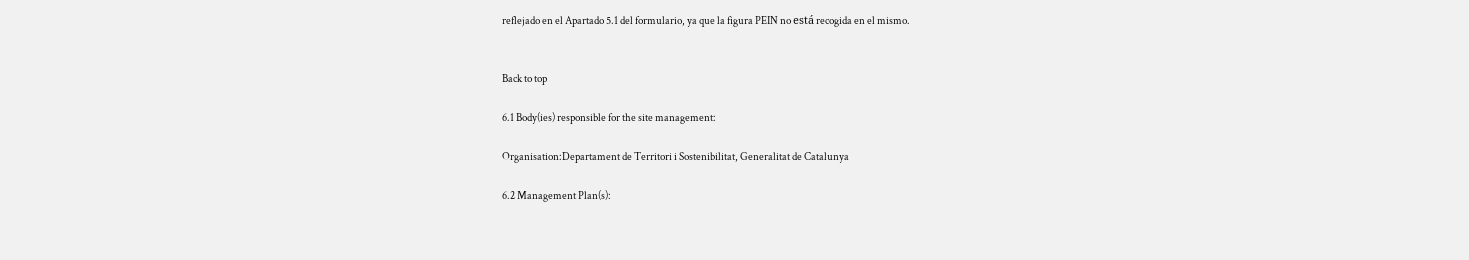reflejado en el Apartado 5.1 del formulario, ya que la figura PEIN no está recogida en el mismo.


Back to top

6.1 Body(ies) responsible for the site management:

Organisation:Departament de Territori i Sostenibilitat, Generalitat de Catalunya

6.2 Management Plan(s):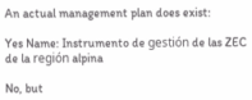An actual management plan does exist:

Yes Name: Instrumento de gestión de las ZEC de la región alpina

No, but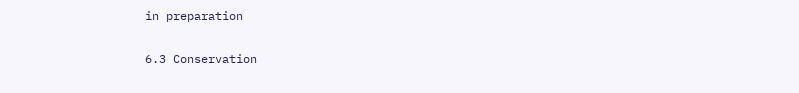in preparation

6.3 Conservation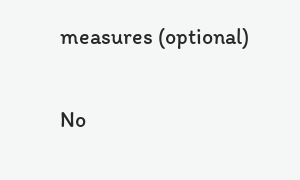measures (optional)

No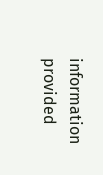information provided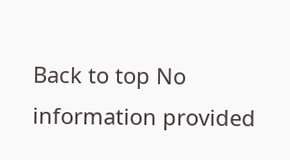Back to top No information provided